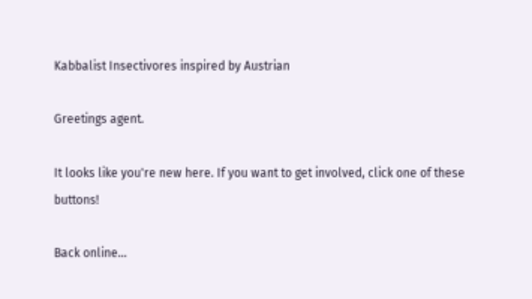Kabbalist Insectivores inspired by Austrian

Greetings agent.

It looks like you're new here. If you want to get involved, click one of these buttons!

Back online...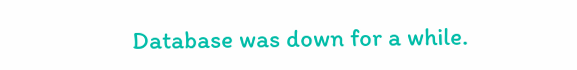Database was down for a while.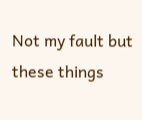Not my fault but these things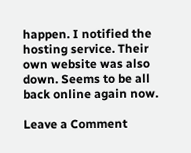happen. I notified the hosting service. Their own website was also down. Seems to be all back online again now.

Leave a Comment